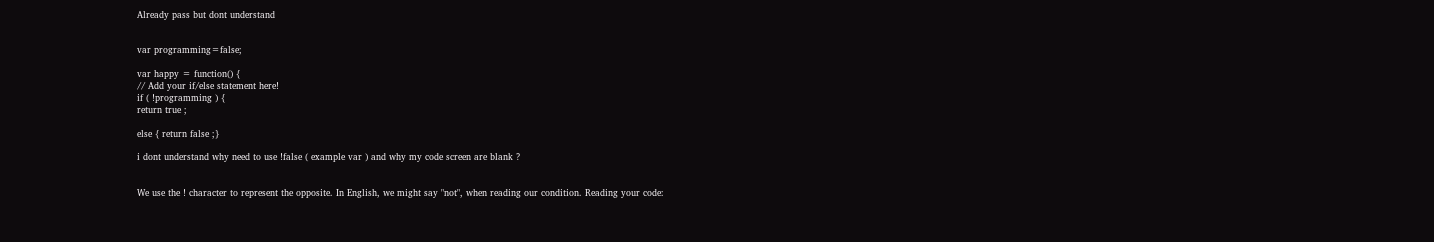Already pass but dont understand


var programming=false;

var happy = function() {
// Add your if/else statement here!
if ( !programming ) {
return true ;

else { return false ;}

i dont understand why need to use !false ( example var ) and why my code screen are blank ?


We use the ! character to represent the opposite. In English, we might say "not", when reading our condition. Reading your code: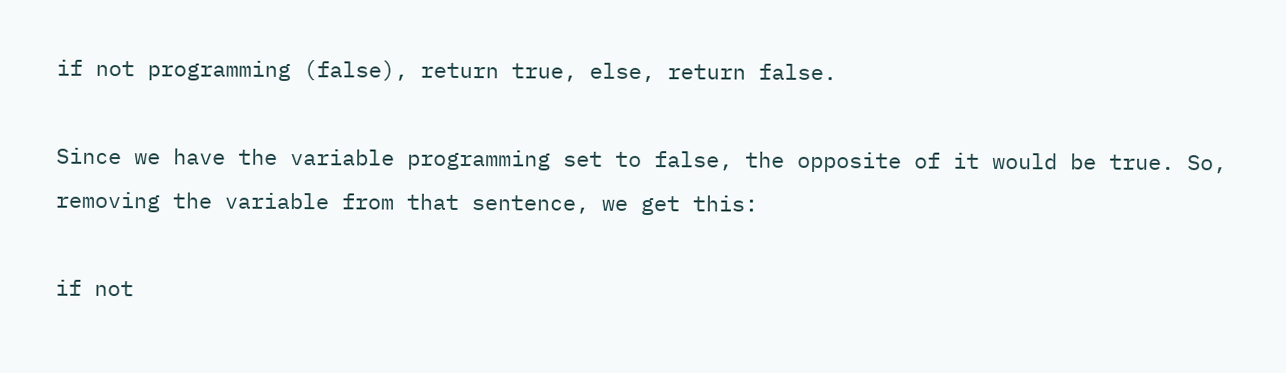if not programming (false), return true, else, return false.

Since we have the variable programming set to false, the opposite of it would be true. So, removing the variable from that sentence, we get this:

if not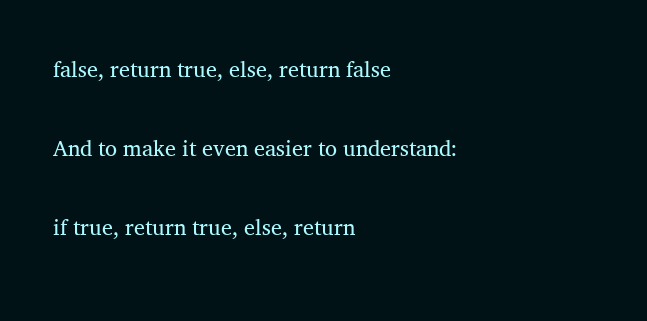false, return true, else, return false

And to make it even easier to understand:

if true, return true, else, return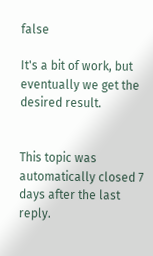false

It's a bit of work, but eventually we get the desired result.


This topic was automatically closed 7 days after the last reply.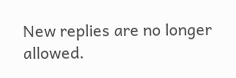New replies are no longer allowed.